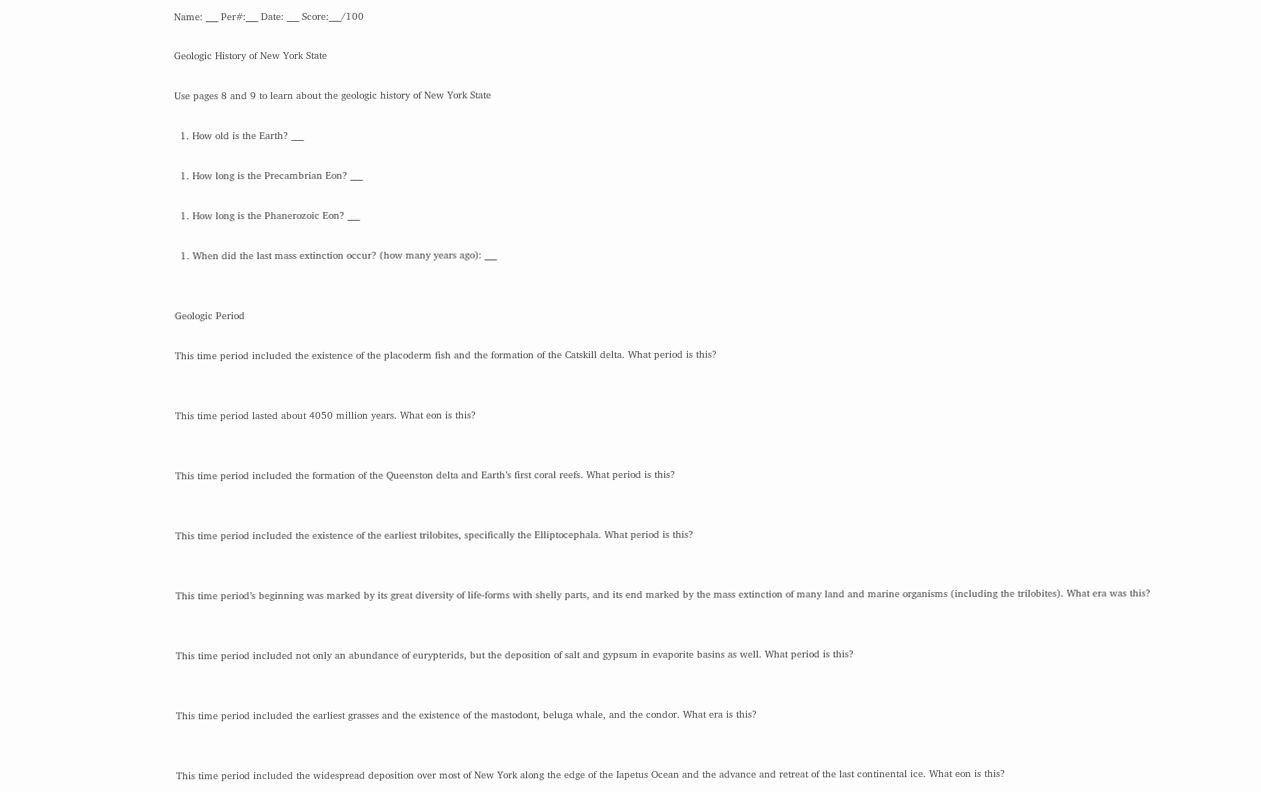Name: ___ Per#:___ Date: ___ Score:___/100

Geologic History of New York State

Use pages 8 and 9 to learn about the geologic history of New York State

  1. How old is the Earth? ___

  1. How long is the Precambrian Eon? ___

  1. How long is the Phanerozoic Eon? ___

  1. When did the last mass extinction occur? (how many years ago): ___


Geologic Period

This time period included the existence of the placoderm fish and the formation of the Catskill delta. What period is this?


This time period lasted about 4050 million years. What eon is this?


This time period included the formation of the Queenston delta and Earth’s first coral reefs. What period is this?


This time period included the existence of the earliest trilobites, specifically the Elliptocephala. What period is this?


This time period’s beginning was marked by its great diversity of life-forms with shelly parts, and its end marked by the mass extinction of many land and marine organisms (including the trilobites). What era was this?


This time period included not only an abundance of eurypterids, but the deposition of salt and gypsum in evaporite basins as well. What period is this?


This time period included the earliest grasses and the existence of the mastodont, beluga whale, and the condor. What era is this?


This time period included the widespread deposition over most of New York along the edge of the Iapetus Ocean and the advance and retreat of the last continental ice. What eon is this?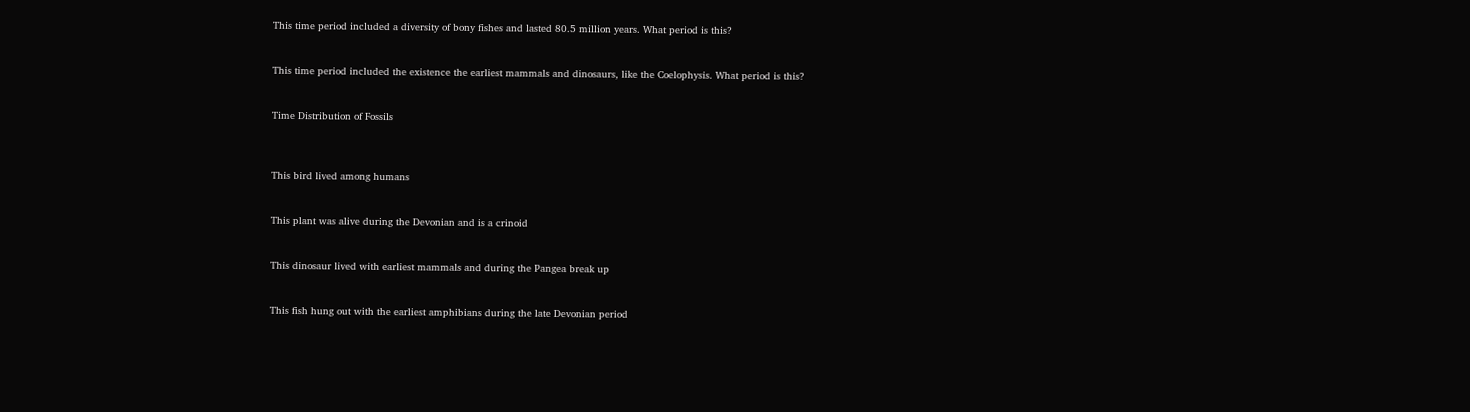This time period included a diversity of bony fishes and lasted 80.5 million years. What period is this?


This time period included the existence the earliest mammals and dinosaurs, like the Coelophysis. What period is this?


Time Distribution of Fossils



This bird lived among humans


This plant was alive during the Devonian and is a crinoid


This dinosaur lived with earliest mammals and during the Pangea break up


This fish hung out with the earliest amphibians during the late Devonian period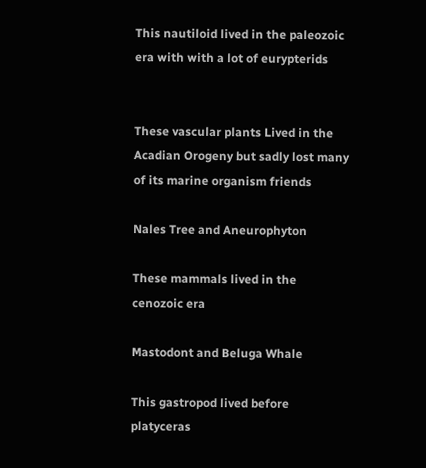This nautiloid lived in the paleozoic era with with a lot of eurypterids


These vascular plants Lived in the Acadian Orogeny but sadly lost many of its marine organism friends

Nales Tree and Aneurophyton

These mammals lived in the cenozoic era

Mastodont and Beluga Whale

This gastropod lived before platyceras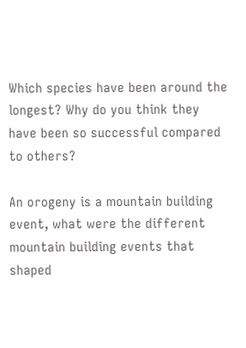Which species have been around the longest? Why do you think they have been so successful compared to others?

An orogeny is a mountain building event, what were the different mountain building events that shaped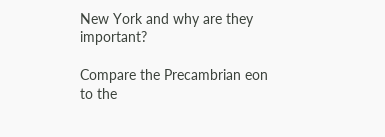New York and why are they important?

Compare the Precambrian eon to the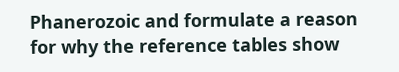Phanerozoic and formulate a reason for why the reference tables show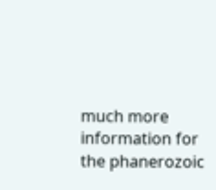much more information for the phanerozoic